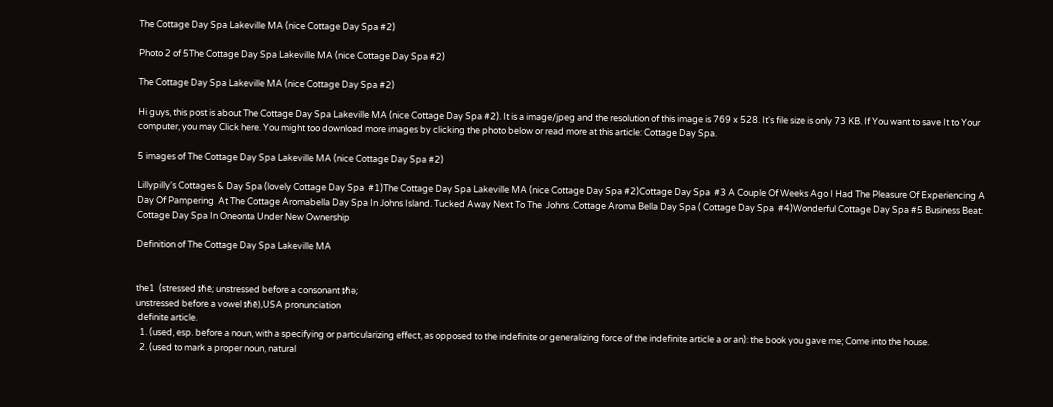The Cottage Day Spa Lakeville MA (nice Cottage Day Spa #2)

Photo 2 of 5The Cottage Day Spa Lakeville MA (nice Cottage Day Spa #2)

The Cottage Day Spa Lakeville MA (nice Cottage Day Spa #2)

Hi guys, this post is about The Cottage Day Spa Lakeville MA (nice Cottage Day Spa #2). It is a image/jpeg and the resolution of this image is 769 x 528. It's file size is only 73 KB. If You want to save It to Your computer, you may Click here. You might too download more images by clicking the photo below or read more at this article: Cottage Day Spa.

5 images of The Cottage Day Spa Lakeville MA (nice Cottage Day Spa #2)

Lillypilly's Cottages & Day Spa (lovely Cottage Day Spa  #1)The Cottage Day Spa Lakeville MA (nice Cottage Day Spa #2)Cottage Day Spa  #3 A Couple Of Weeks Ago I Had The Pleasure Of Experiencing A Day Of Pampering  At The Cottage Aromabella Day Spa In Johns Island. Tucked Away Next To The  Johns .Cottage Aroma Bella Day Spa ( Cottage Day Spa  #4)Wonderful Cottage Day Spa #5 Business Beat: Cottage Day Spa In Oneonta Under New Ownership

Definition of The Cottage Day Spa Lakeville MA


the1  (stressed ᵺē; unstressed before a consonant ᵺə;
unstressed before a vowel ᵺē),USA pronunciation
 definite article.
  1. (used, esp. before a noun, with a specifying or particularizing effect, as opposed to the indefinite or generalizing force of the indefinite article a or an): the book you gave me; Come into the house.
  2. (used to mark a proper noun, natural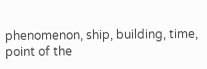phenomenon, ship, building, time, point of the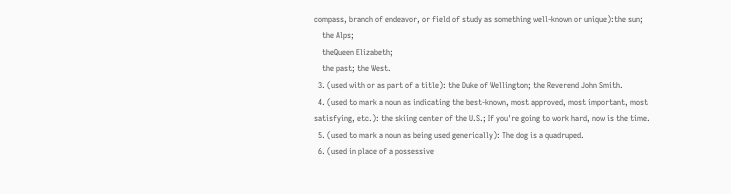compass, branch of endeavor, or field of study as something well-known or unique):the sun;
    the Alps;
    theQueen Elizabeth;
    the past; the West.
  3. (used with or as part of a title): the Duke of Wellington; the Reverend John Smith.
  4. (used to mark a noun as indicating the best-known, most approved, most important, most satisfying, etc.): the skiing center of the U.S.; If you're going to work hard, now is the time.
  5. (used to mark a noun as being used generically): The dog is a quadruped.
  6. (used in place of a possessive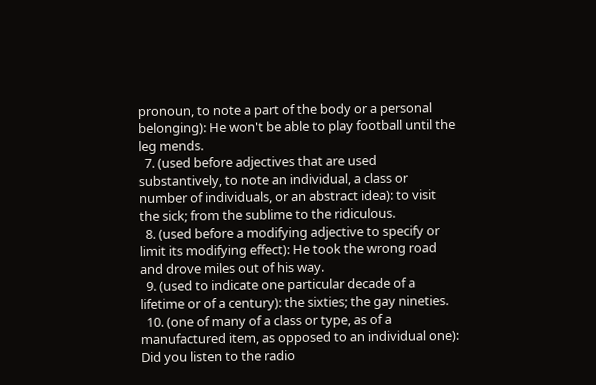pronoun, to note a part of the body or a personal belonging): He won't be able to play football until the leg mends.
  7. (used before adjectives that are used substantively, to note an individual, a class or number of individuals, or an abstract idea): to visit the sick; from the sublime to the ridiculous.
  8. (used before a modifying adjective to specify or limit its modifying effect): He took the wrong road and drove miles out of his way.
  9. (used to indicate one particular decade of a lifetime or of a century): the sixties; the gay nineties.
  10. (one of many of a class or type, as of a manufactured item, as opposed to an individual one): Did you listen to the radio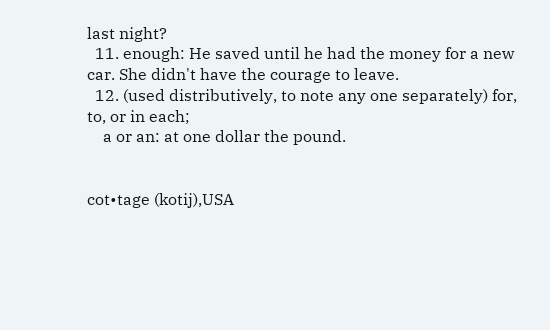last night?
  11. enough: He saved until he had the money for a new car. She didn't have the courage to leave.
  12. (used distributively, to note any one separately) for, to, or in each;
    a or an: at one dollar the pound.


cot•tage (kotij),USA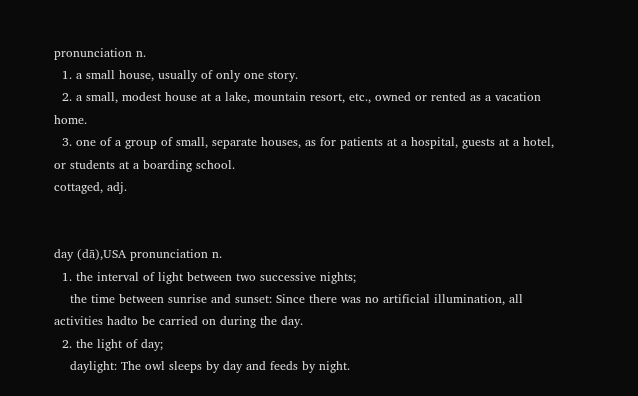pronunciation n.
  1. a small house, usually of only one story.
  2. a small, modest house at a lake, mountain resort, etc., owned or rented as a vacation home.
  3. one of a group of small, separate houses, as for patients at a hospital, guests at a hotel, or students at a boarding school.
cottaged, adj.


day (dā),USA pronunciation n.
  1. the interval of light between two successive nights;
    the time between sunrise and sunset: Since there was no artificial illumination, all activities hadto be carried on during the day.
  2. the light of day;
    daylight: The owl sleeps by day and feeds by night.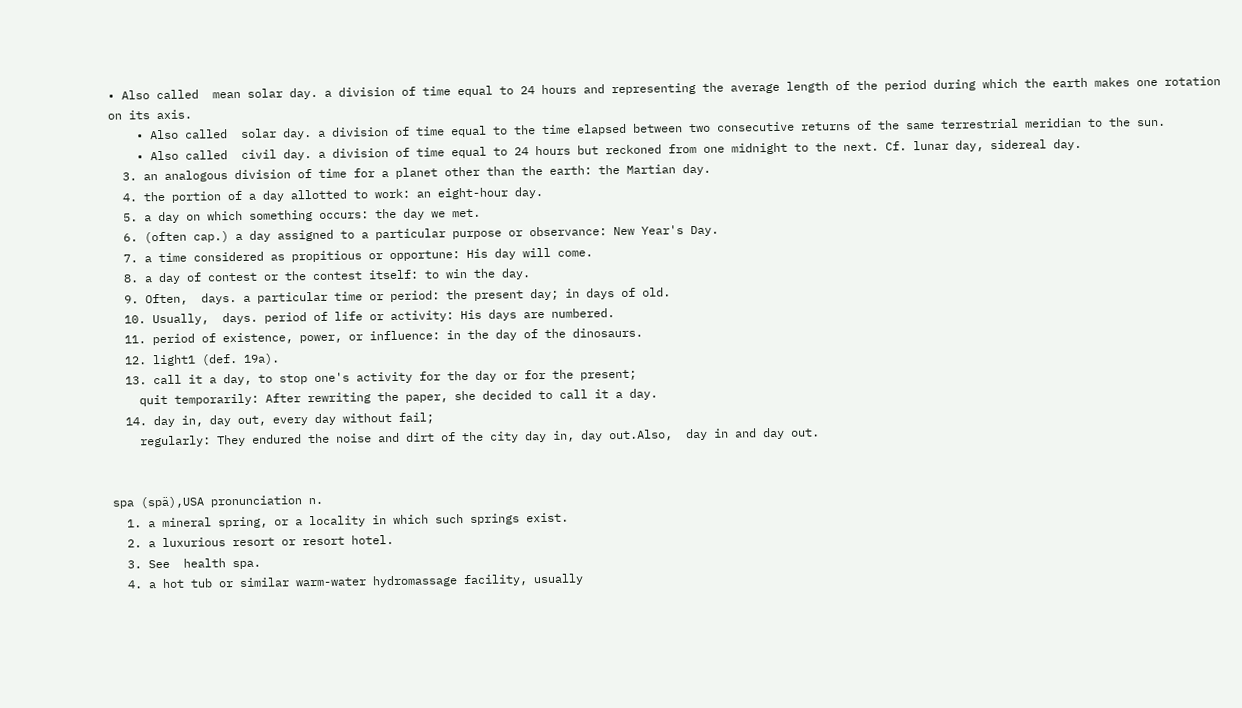• Also called  mean solar day. a division of time equal to 24 hours and representing the average length of the period during which the earth makes one rotation on its axis.
    • Also called  solar day. a division of time equal to the time elapsed between two consecutive returns of the same terrestrial meridian to the sun.
    • Also called  civil day. a division of time equal to 24 hours but reckoned from one midnight to the next. Cf. lunar day, sidereal day.
  3. an analogous division of time for a planet other than the earth: the Martian day.
  4. the portion of a day allotted to work: an eight-hour day.
  5. a day on which something occurs: the day we met.
  6. (often cap.) a day assigned to a particular purpose or observance: New Year's Day.
  7. a time considered as propitious or opportune: His day will come.
  8. a day of contest or the contest itself: to win the day.
  9. Often,  days. a particular time or period: the present day; in days of old.
  10. Usually,  days. period of life or activity: His days are numbered.
  11. period of existence, power, or influence: in the day of the dinosaurs.
  12. light1 (def. 19a).
  13. call it a day, to stop one's activity for the day or for the present;
    quit temporarily: After rewriting the paper, she decided to call it a day.
  14. day in, day out, every day without fail;
    regularly: They endured the noise and dirt of the city day in, day out.Also,  day in and day out.


spa (spä),USA pronunciation n.
  1. a mineral spring, or a locality in which such springs exist.
  2. a luxurious resort or resort hotel.
  3. See  health spa.
  4. a hot tub or similar warm-water hydromassage facility, usually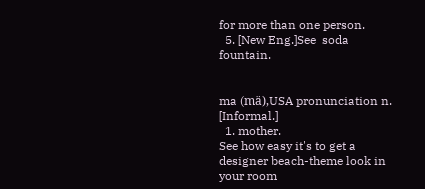for more than one person.
  5. [New Eng.]See  soda fountain.


ma (mä),USA pronunciation n. [Informal.]
  1. mother.
See how easy it's to get a designer beach-theme look in your room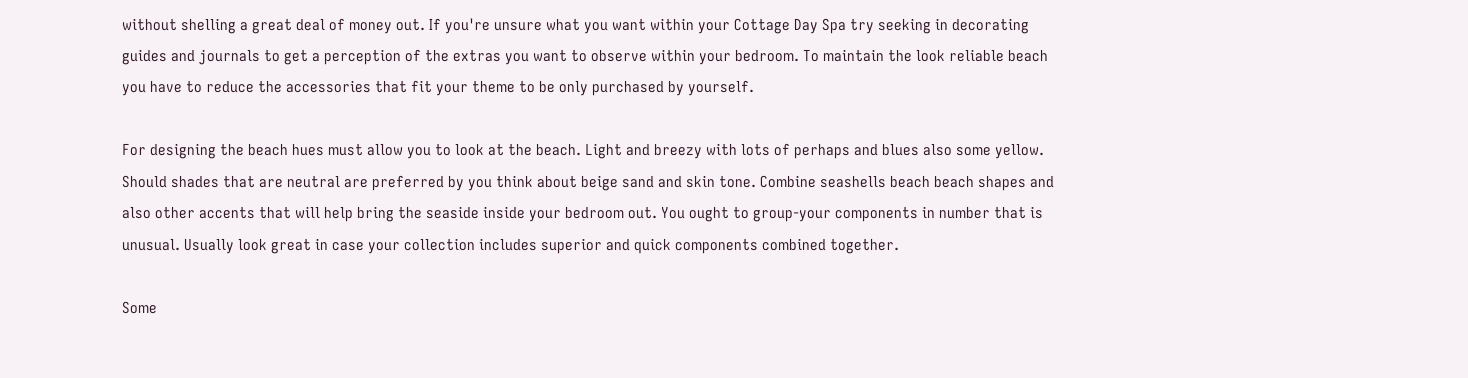without shelling a great deal of money out. If you're unsure what you want within your Cottage Day Spa try seeking in decorating guides and journals to get a perception of the extras you want to observe within your bedroom. To maintain the look reliable beach you have to reduce the accessories that fit your theme to be only purchased by yourself.

For designing the beach hues must allow you to look at the beach. Light and breezy with lots of perhaps and blues also some yellow. Should shades that are neutral are preferred by you think about beige sand and skin tone. Combine seashells beach beach shapes and also other accents that will help bring the seaside inside your bedroom out. You ought to group-your components in number that is unusual. Usually look great in case your collection includes superior and quick components combined together.

Some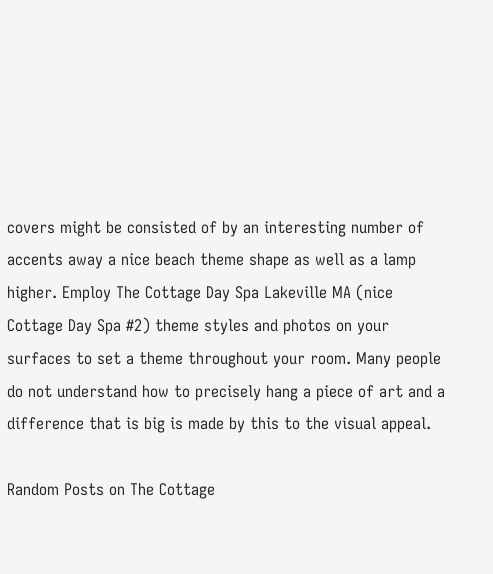covers might be consisted of by an interesting number of accents away a nice beach theme shape as well as a lamp higher. Employ The Cottage Day Spa Lakeville MA (nice Cottage Day Spa #2) theme styles and photos on your surfaces to set a theme throughout your room. Many people do not understand how to precisely hang a piece of art and a difference that is big is made by this to the visual appeal.

Random Posts on The Cottage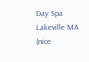Day Spa Lakeville MA (nice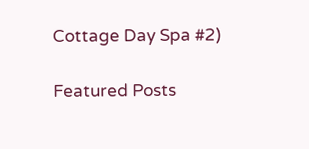Cottage Day Spa #2)

Featured Posts